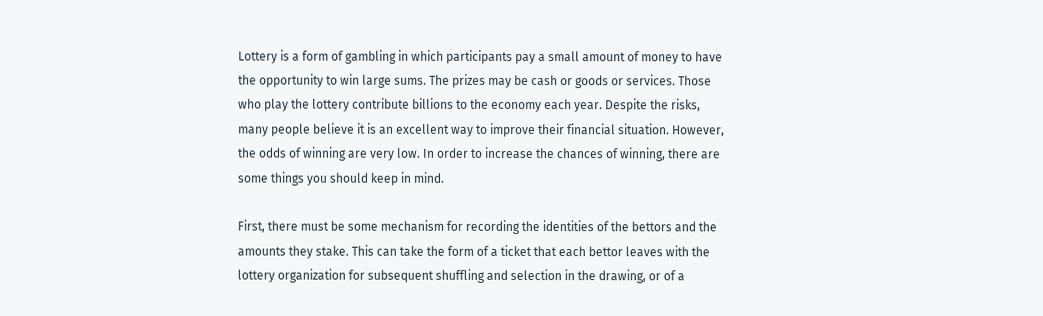Lottery is a form of gambling in which participants pay a small amount of money to have the opportunity to win large sums. The prizes may be cash or goods or services. Those who play the lottery contribute billions to the economy each year. Despite the risks, many people believe it is an excellent way to improve their financial situation. However, the odds of winning are very low. In order to increase the chances of winning, there are some things you should keep in mind.

First, there must be some mechanism for recording the identities of the bettors and the amounts they stake. This can take the form of a ticket that each bettor leaves with the lottery organization for subsequent shuffling and selection in the drawing, or of a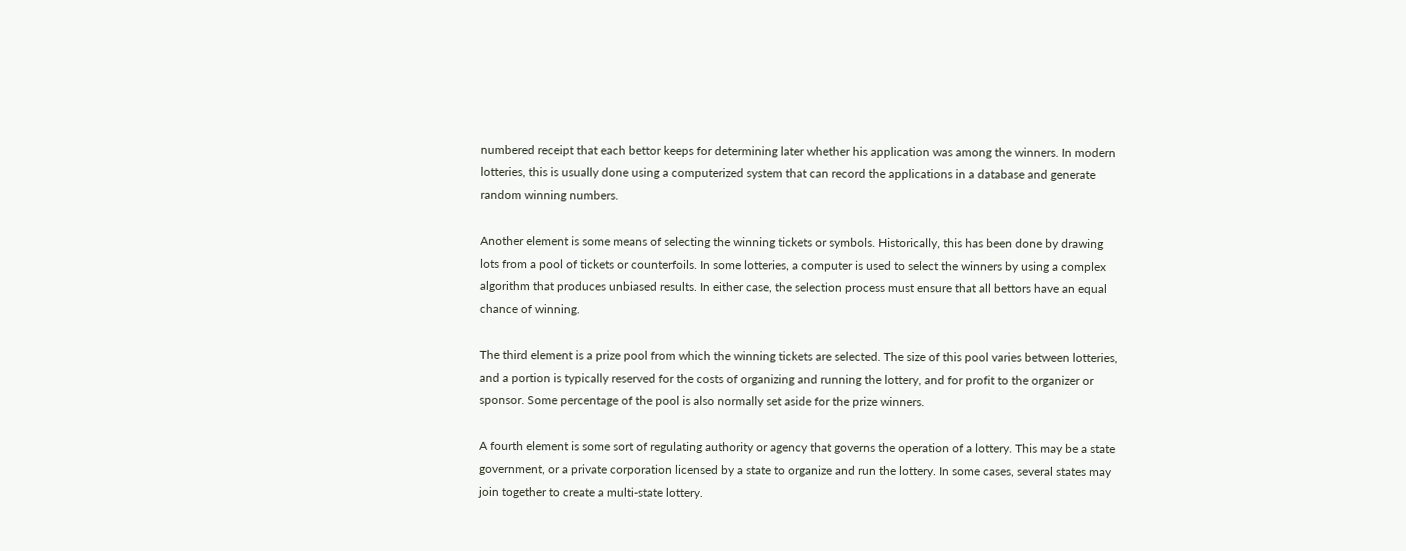numbered receipt that each bettor keeps for determining later whether his application was among the winners. In modern lotteries, this is usually done using a computerized system that can record the applications in a database and generate random winning numbers.

Another element is some means of selecting the winning tickets or symbols. Historically, this has been done by drawing lots from a pool of tickets or counterfoils. In some lotteries, a computer is used to select the winners by using a complex algorithm that produces unbiased results. In either case, the selection process must ensure that all bettors have an equal chance of winning.

The third element is a prize pool from which the winning tickets are selected. The size of this pool varies between lotteries, and a portion is typically reserved for the costs of organizing and running the lottery, and for profit to the organizer or sponsor. Some percentage of the pool is also normally set aside for the prize winners.

A fourth element is some sort of regulating authority or agency that governs the operation of a lottery. This may be a state government, or a private corporation licensed by a state to organize and run the lottery. In some cases, several states may join together to create a multi-state lottery.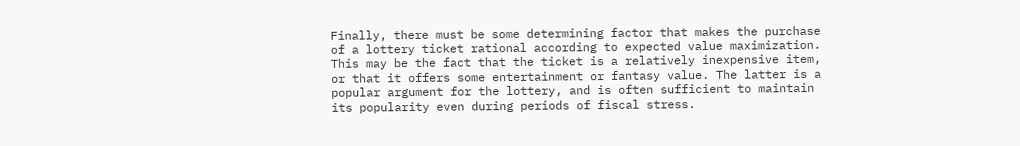Finally, there must be some determining factor that makes the purchase of a lottery ticket rational according to expected value maximization. This may be the fact that the ticket is a relatively inexpensive item, or that it offers some entertainment or fantasy value. The latter is a popular argument for the lottery, and is often sufficient to maintain its popularity even during periods of fiscal stress.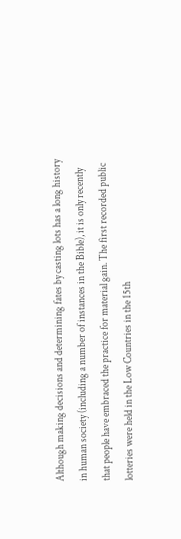Although making decisions and determining fates by casting lots has a long history in human society (including a number of instances in the Bible), it is only recently that people have embraced the practice for material gain. The first recorded public lotteries were held in the Low Countries in the 15th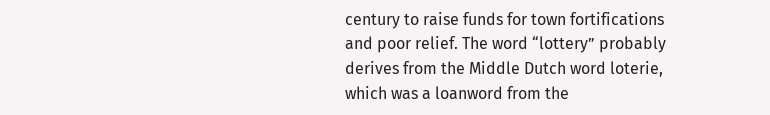century to raise funds for town fortifications and poor relief. The word “lottery” probably derives from the Middle Dutch word loterie, which was a loanword from the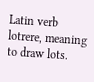Latin verb lotrere, meaning to draw lots.